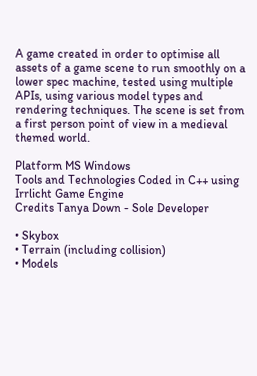A game created in order to optimise all assets of a game scene to run smoothly on a lower spec machine, tested using multiple APIs, using various model types and rendering techniques. The scene is set from a first person point of view in a medieval themed world.

Platform MS Windows
Tools and Technologies Coded in C++ using Irrlicht Game Engine
Credits Tanya Down - Sole Developer

• Skybox
• Terrain (including collision)
• Models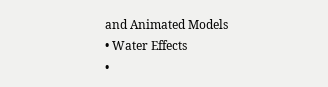and Animated Models
• Water Effects
•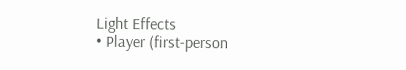Light Effects
• Player (first-person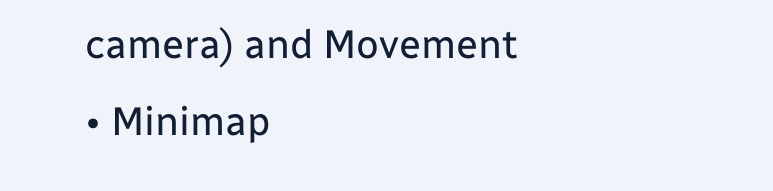camera) and Movement
• Minimap